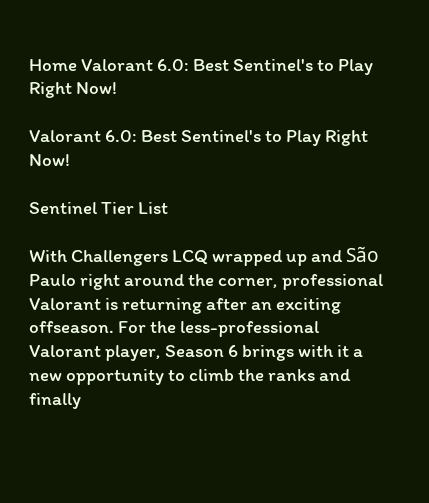Home Valorant 6.0: Best Sentinel's to Play Right Now!

Valorant 6.0: Best Sentinel's to Play Right Now!

Sentinel Tier List

With Challengers LCQ wrapped up and São Paulo right around the corner, professional Valorant is returning after an exciting offseason. For the less-professional Valorant player, Season 6 brings with it a new opportunity to climb the ranks and finally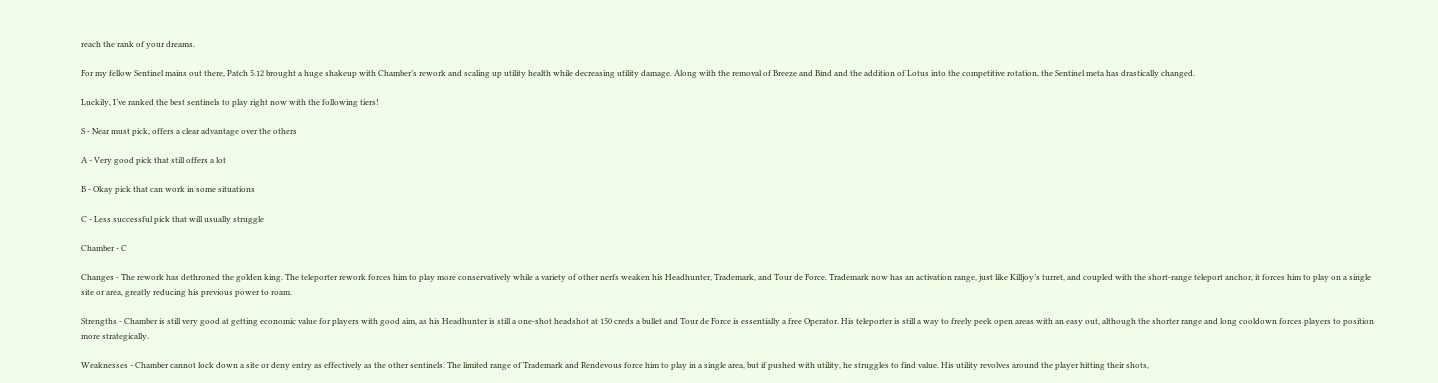reach the rank of your dreams.

For my fellow Sentinel mains out there, Patch 5.12 brought a huge shakeup with Chamber’s rework and scaling up utility health while decreasing utility damage. Along with the removal of Breeze and Bind and the addition of Lotus into the competitive rotation, the Sentinel meta has drastically changed.

Luckily, I’ve ranked the best sentinels to play right now with the following tiers!

S - Near must pick, offers a clear advantage over the others

A - Very good pick that still offers a lot

B - Okay pick that can work in some situations

C - Less successful pick that will usually struggle

Chamber - C

Changes - The rework has dethroned the golden king. The teleporter rework forces him to play more conservatively while a variety of other nerfs weaken his Headhunter, Trademark, and Tour de Force. Trademark now has an activation range, just like Killjoy’s turret, and coupled with the short-range teleport anchor, it forces him to play on a single site or area, greatly reducing his previous power to roam.

Strengths - Chamber is still very good at getting economic value for players with good aim, as his Headhunter is still a one-shot headshot at 150 creds a bullet and Tour de Force is essentially a free Operator. His teleporter is still a way to freely peek open areas with an easy out, although the shorter range and long cooldown forces players to position more strategically.

Weaknesses - Chamber cannot lock down a site or deny entry as effectively as the other sentinels. The limited range of Trademark and Rendevous force him to play in a single area, but if pushed with utility, he struggles to find value. His utility revolves around the player hitting their shots,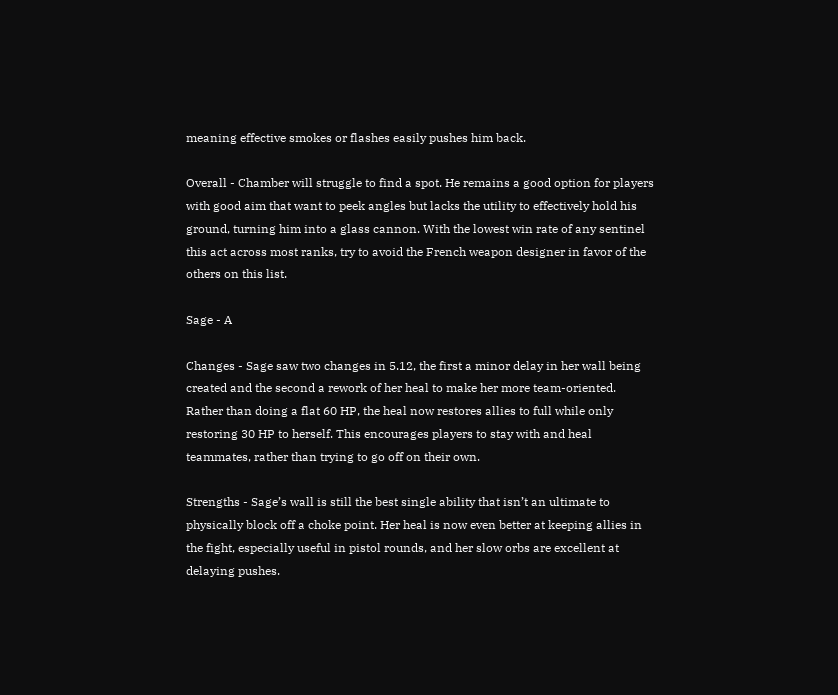meaning effective smokes or flashes easily pushes him back.

Overall - Chamber will struggle to find a spot. He remains a good option for players with good aim that want to peek angles but lacks the utility to effectively hold his ground, turning him into a glass cannon. With the lowest win rate of any sentinel this act across most ranks, try to avoid the French weapon designer in favor of the others on this list.

Sage - A

Changes - Sage saw two changes in 5.12, the first a minor delay in her wall being created and the second a rework of her heal to make her more team-oriented. Rather than doing a flat 60 HP, the heal now restores allies to full while only restoring 30 HP to herself. This encourages players to stay with and heal teammates, rather than trying to go off on their own.

Strengths - Sage’s wall is still the best single ability that isn’t an ultimate to physically block off a choke point. Her heal is now even better at keeping allies in the fight, especially useful in pistol rounds, and her slow orbs are excellent at delaying pushes.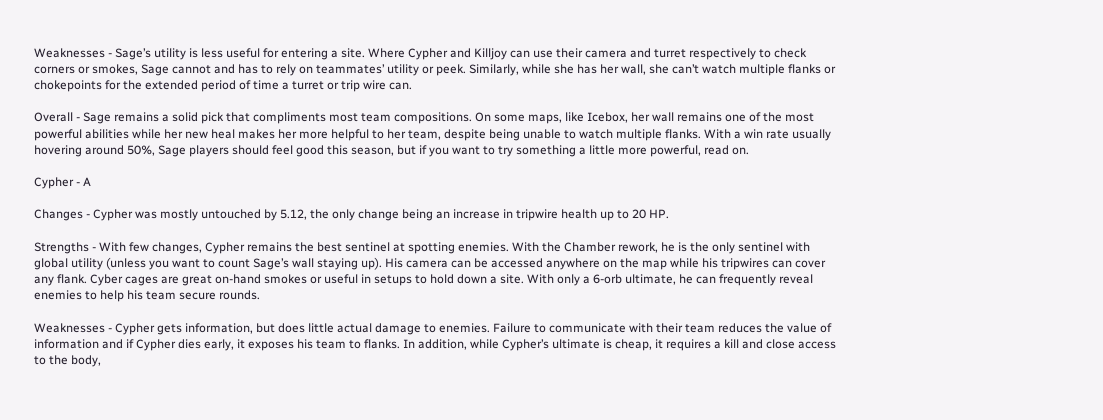Weaknesses - Sage’s utility is less useful for entering a site. Where Cypher and Killjoy can use their camera and turret respectively to check corners or smokes, Sage cannot and has to rely on teammates’ utility or peek. Similarly, while she has her wall, she can’t watch multiple flanks or chokepoints for the extended period of time a turret or trip wire can.

Overall - Sage remains a solid pick that compliments most team compositions. On some maps, like Icebox, her wall remains one of the most powerful abilities while her new heal makes her more helpful to her team, despite being unable to watch multiple flanks. With a win rate usually hovering around 50%, Sage players should feel good this season, but if you want to try something a little more powerful, read on.

Cypher - A

Changes - Cypher was mostly untouched by 5.12, the only change being an increase in tripwire health up to 20 HP.

Strengths - With few changes, Cypher remains the best sentinel at spotting enemies. With the Chamber rework, he is the only sentinel with global utility (unless you want to count Sage’s wall staying up). His camera can be accessed anywhere on the map while his tripwires can cover any flank. Cyber cages are great on-hand smokes or useful in setups to hold down a site. With only a 6-orb ultimate, he can frequently reveal enemies to help his team secure rounds.

Weaknesses - Cypher gets information, but does little actual damage to enemies. Failure to communicate with their team reduces the value of information and if Cypher dies early, it exposes his team to flanks. In addition, while Cypher’s ultimate is cheap, it requires a kill and close access to the body,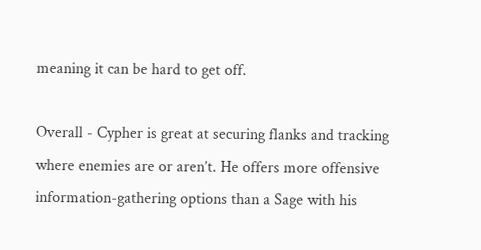meaning it can be hard to get off.

Overall - Cypher is great at securing flanks and tracking where enemies are or aren’t. He offers more offensive information-gathering options than a Sage with his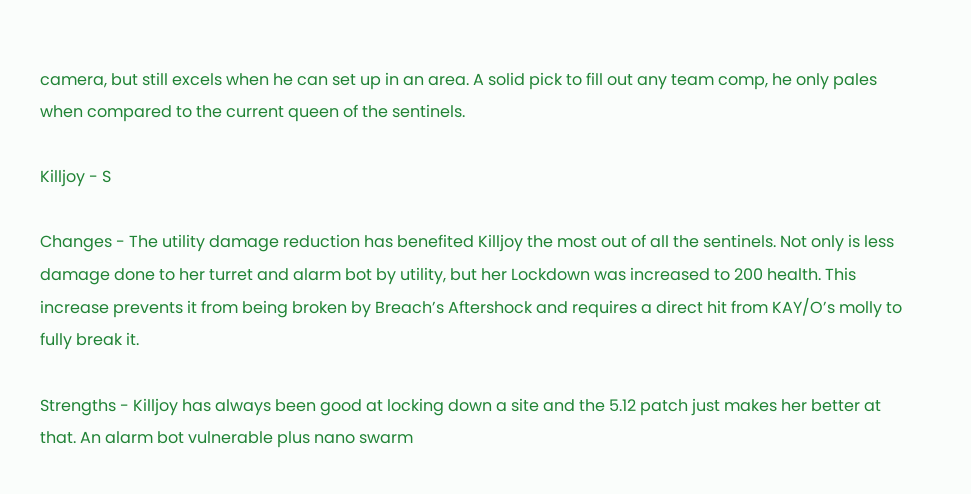camera, but still excels when he can set up in an area. A solid pick to fill out any team comp, he only pales when compared to the current queen of the sentinels.

Killjoy - S

Changes - The utility damage reduction has benefited Killjoy the most out of all the sentinels. Not only is less damage done to her turret and alarm bot by utility, but her Lockdown was increased to 200 health. This increase prevents it from being broken by Breach’s Aftershock and requires a direct hit from KAY/O’s molly to fully break it.

Strengths - Killjoy has always been good at locking down a site and the 5.12 patch just makes her better at that. An alarm bot vulnerable plus nano swarm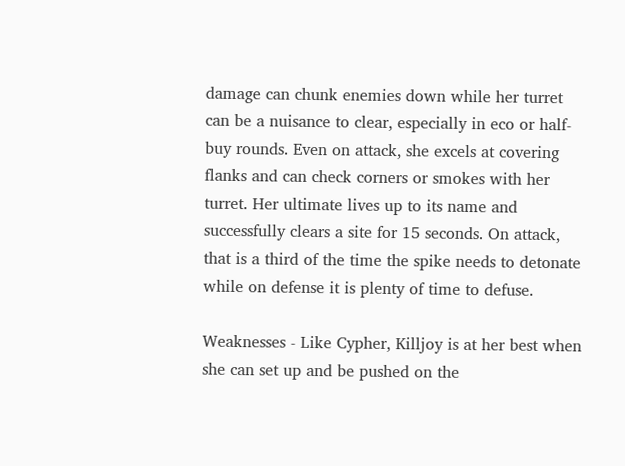damage can chunk enemies down while her turret can be a nuisance to clear, especially in eco or half-buy rounds. Even on attack, she excels at covering flanks and can check corners or smokes with her turret. Her ultimate lives up to its name and successfully clears a site for 15 seconds. On attack, that is a third of the time the spike needs to detonate while on defense it is plenty of time to defuse.

Weaknesses - Like Cypher, Killjoy is at her best when she can set up and be pushed on the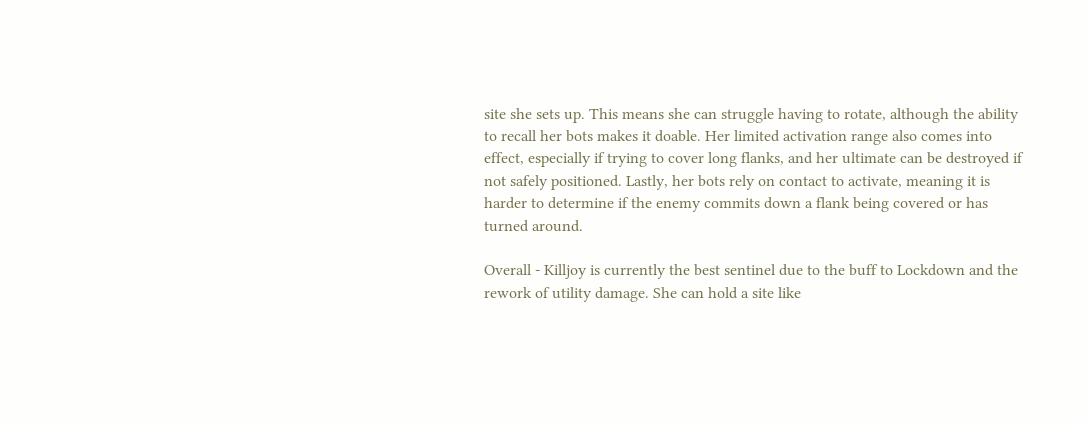site she sets up. This means she can struggle having to rotate, although the ability to recall her bots makes it doable. Her limited activation range also comes into effect, especially if trying to cover long flanks, and her ultimate can be destroyed if not safely positioned. Lastly, her bots rely on contact to activate, meaning it is harder to determine if the enemy commits down a flank being covered or has turned around.

Overall - Killjoy is currently the best sentinel due to the buff to Lockdown and the rework of utility damage. She can hold a site like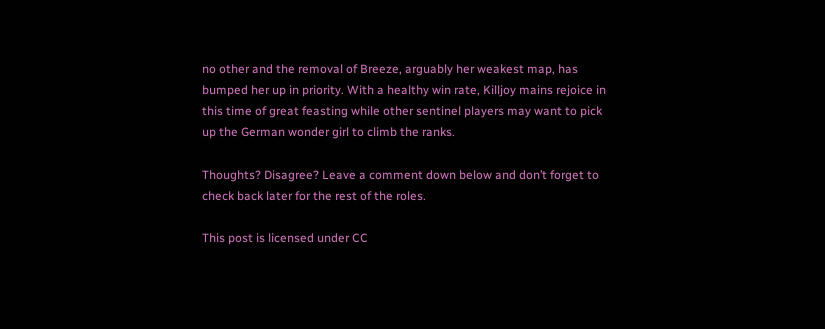no other and the removal of Breeze, arguably her weakest map, has bumped her up in priority. With a healthy win rate, Killjoy mains rejoice in this time of great feasting while other sentinel players may want to pick up the German wonder girl to climb the ranks.

Thoughts? Disagree? Leave a comment down below and don’t forget to check back later for the rest of the roles.

This post is licensed under CC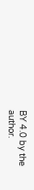BY 4.0 by the author.